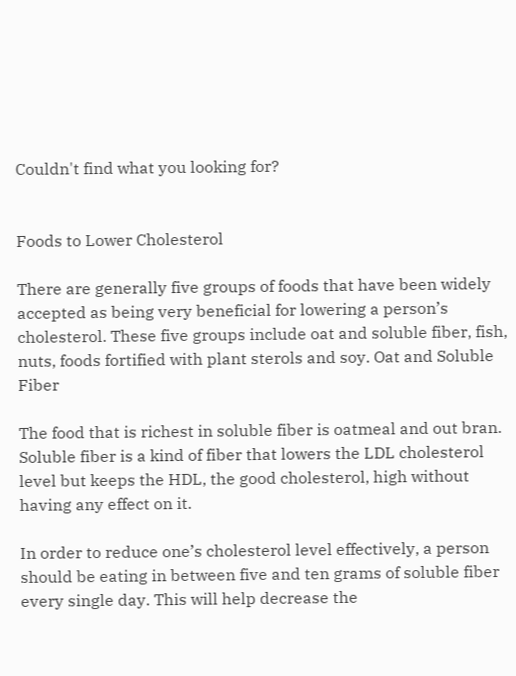Couldn't find what you looking for?


Foods to Lower Cholesterol

There are generally five groups of foods that have been widely accepted as being very beneficial for lowering a person’s cholesterol. These five groups include oat and soluble fiber, fish, nuts, foods fortified with plant sterols and soy. Oat and Soluble Fiber

The food that is richest in soluble fiber is oatmeal and out bran. Soluble fiber is a kind of fiber that lowers the LDL cholesterol level but keeps the HDL, the good cholesterol, high without having any effect on it.

In order to reduce one’s cholesterol level effectively, a person should be eating in between five and ten grams of soluble fiber every single day. This will help decrease the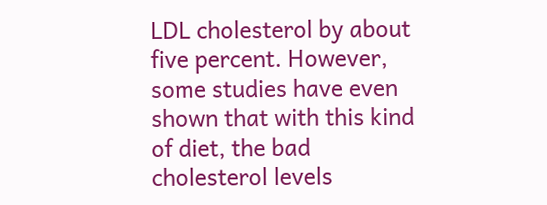LDL cholesterol by about five percent. However, some studies have even shown that with this kind of diet, the bad cholesterol levels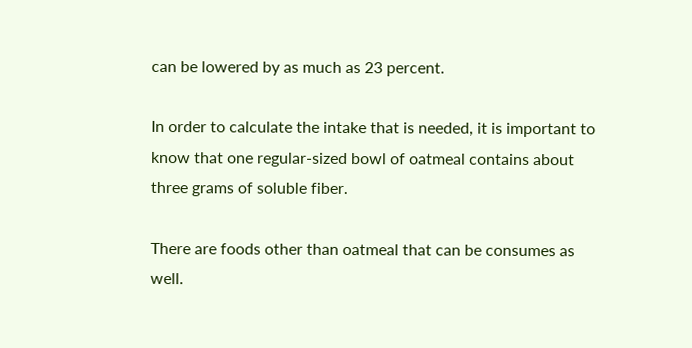can be lowered by as much as 23 percent.

In order to calculate the intake that is needed, it is important to know that one regular-sized bowl of oatmeal contains about three grams of soluble fiber.

There are foods other than oatmeal that can be consumes as well.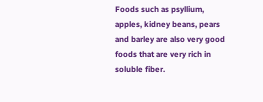Foods such as psyllium, apples, kidney beans, pears and barley are also very good foods that are very rich in soluble fiber.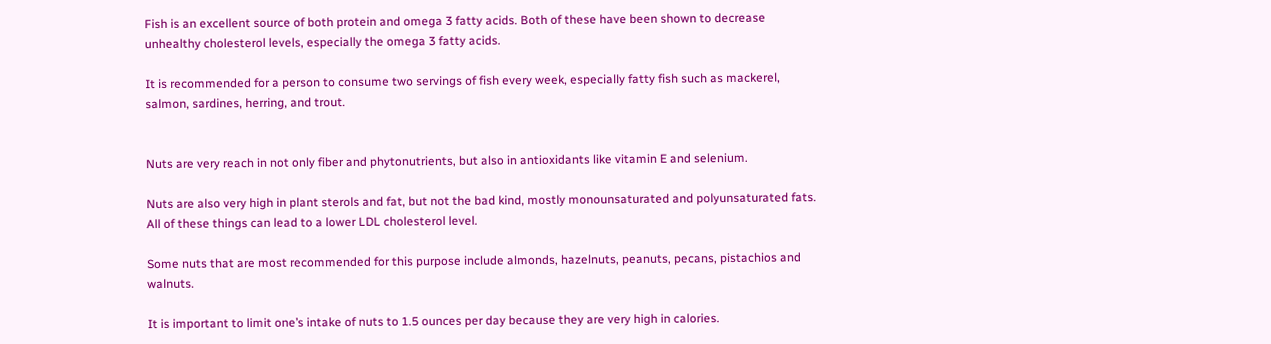Fish is an excellent source of both protein and omega 3 fatty acids. Both of these have been shown to decrease unhealthy cholesterol levels, especially the omega 3 fatty acids.

It is recommended for a person to consume two servings of fish every week, especially fatty fish such as mackerel, salmon, sardines, herring, and trout.


Nuts are very reach in not only fiber and phytonutrients, but also in antioxidants like vitamin E and selenium.

Nuts are also very high in plant sterols and fat, but not the bad kind, mostly monounsaturated and polyunsaturated fats. All of these things can lead to a lower LDL cholesterol level.

Some nuts that are most recommended for this purpose include almonds, hazelnuts, peanuts, pecans, pistachios and walnuts.

It is important to limit one’s intake of nuts to 1.5 ounces per day because they are very high in calories.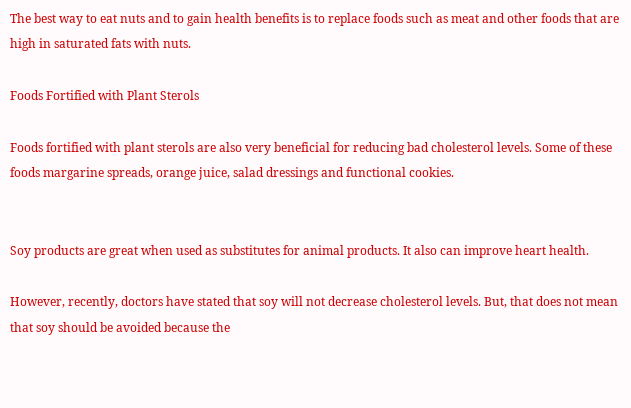The best way to eat nuts and to gain health benefits is to replace foods such as meat and other foods that are high in saturated fats with nuts.

Foods Fortified with Plant Sterols

Foods fortified with plant sterols are also very beneficial for reducing bad cholesterol levels. Some of these foods margarine spreads, orange juice, salad dressings and functional cookies.


Soy products are great when used as substitutes for animal products. It also can improve heart health.

However, recently, doctors have stated that soy will not decrease cholesterol levels. But, that does not mean that soy should be avoided because the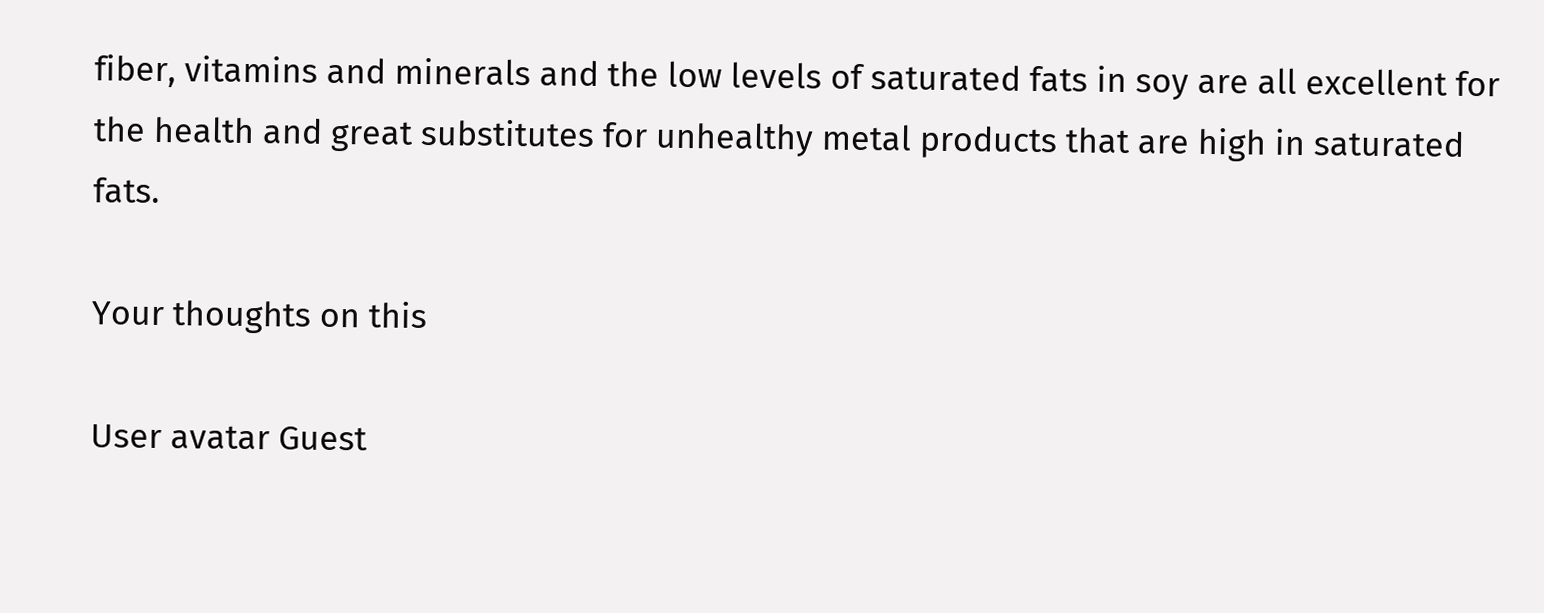fiber, vitamins and minerals and the low levels of saturated fats in soy are all excellent for the health and great substitutes for unhealthy metal products that are high in saturated fats.

Your thoughts on this

User avatar Guest